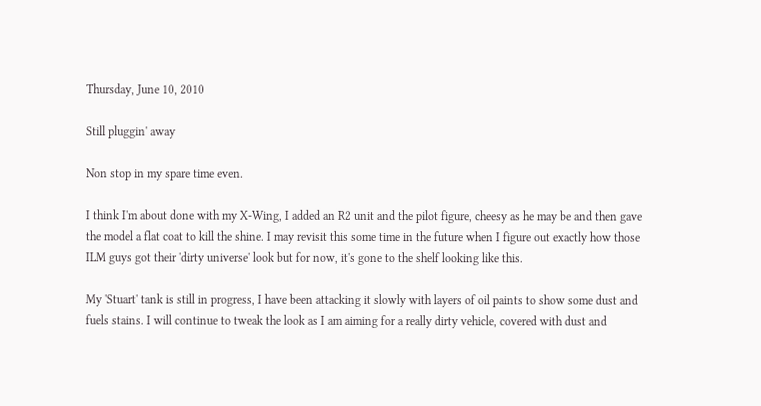Thursday, June 10, 2010

Still pluggin' away

Non stop in my spare time even.

I think I'm about done with my X-Wing, I added an R2 unit and the pilot figure, cheesy as he may be and then gave the model a flat coat to kill the shine. I may revisit this some time in the future when I figure out exactly how those ILM guys got their 'dirty universe' look but for now, it's gone to the shelf looking like this.

My 'Stuart' tank is still in progress, I have been attacking it slowly with layers of oil paints to show some dust and fuels stains. I will continue to tweak the look as I am aiming for a really dirty vehicle, covered with dust and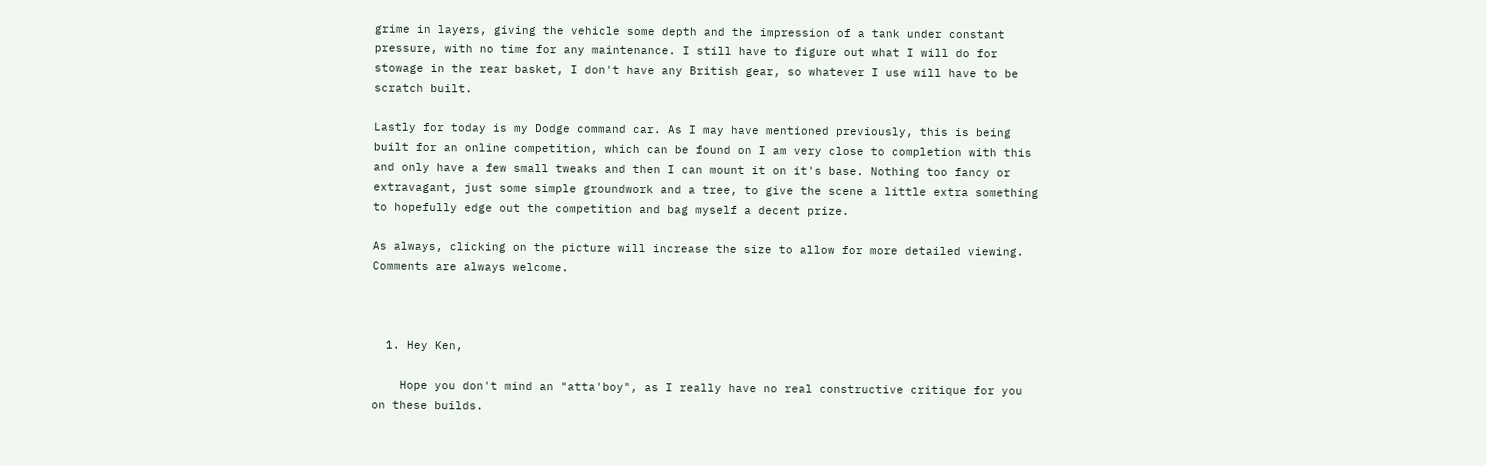grime in layers, giving the vehicle some depth and the impression of a tank under constant pressure, with no time for any maintenance. I still have to figure out what I will do for stowage in the rear basket, I don't have any British gear, so whatever I use will have to be scratch built.

Lastly for today is my Dodge command car. As I may have mentioned previously, this is being built for an online competition, which can be found on I am very close to completion with this and only have a few small tweaks and then I can mount it on it's base. Nothing too fancy or extravagant, just some simple groundwork and a tree, to give the scene a little extra something to hopefully edge out the competition and bag myself a decent prize.

As always, clicking on the picture will increase the size to allow for more detailed viewing. Comments are always welcome.



  1. Hey Ken,

    Hope you don't mind an "atta'boy", as I really have no real constructive critique for you on these builds.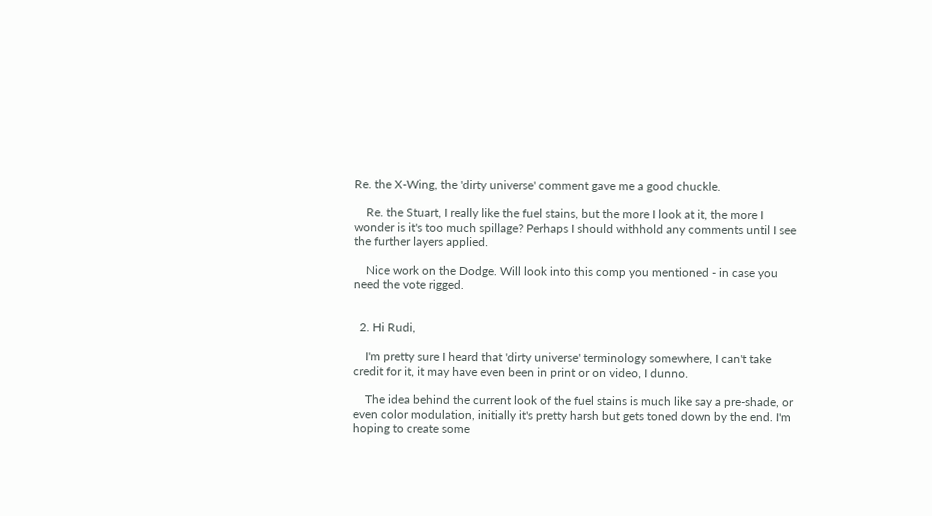Re. the X-Wing, the 'dirty universe' comment gave me a good chuckle.

    Re. the Stuart, I really like the fuel stains, but the more I look at it, the more I wonder is it's too much spillage? Perhaps I should withhold any comments until I see the further layers applied.

    Nice work on the Dodge. Will look into this comp you mentioned - in case you need the vote rigged.


  2. Hi Rudi,

    I'm pretty sure I heard that 'dirty universe' terminology somewhere, I can't take credit for it, it may have even been in print or on video, I dunno.

    The idea behind the current look of the fuel stains is much like say a pre-shade, or even color modulation, initially it's pretty harsh but gets toned down by the end. I'm hoping to create some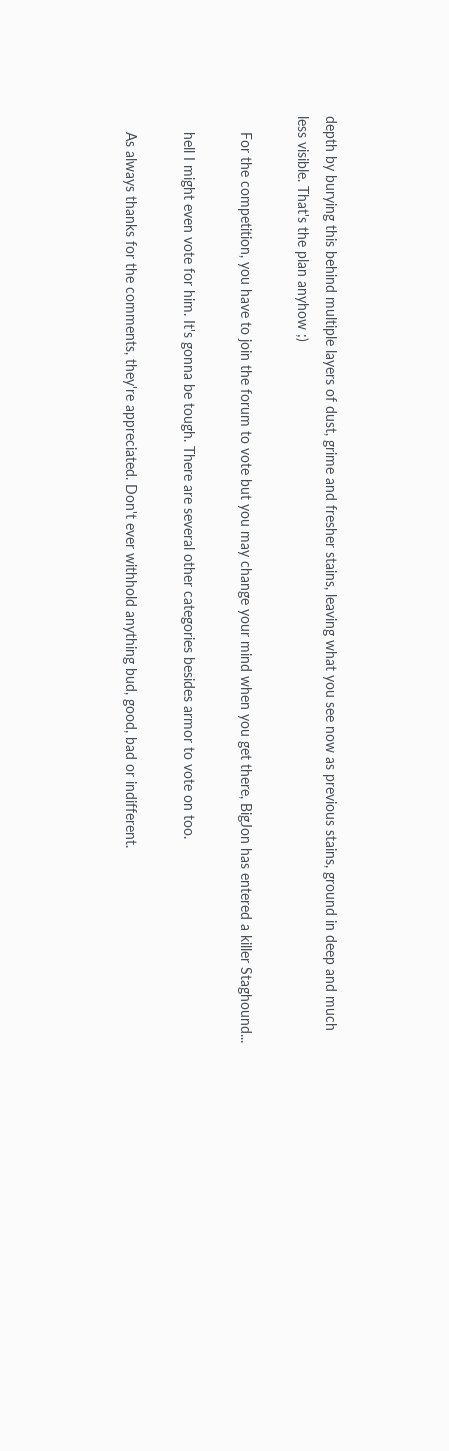depth by burying this behind multiple layers of dust, grime and fresher stains, leaving what you see now as previous stains, ground in deep and much less visible. That's the plan anyhow ;)

    For the competition, you have to join the forum to vote but you may change your mind when you get there, BigJon has entered a killer Staghound...

    hell I might even vote for him. It's gonna be tough. There are several other categories besides armor to vote on too.

    As always thanks for the comments, they're appreciated. Don't ever withhold anything bud, good, bad or indifferent.